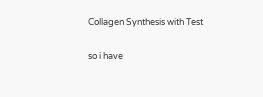Collagen Synthesis with Test

so i have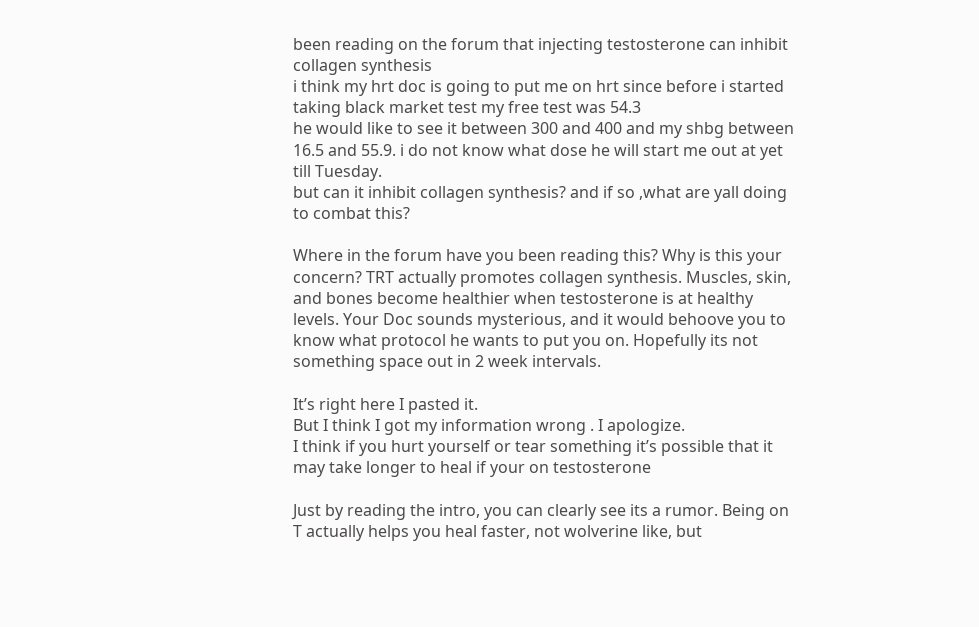been reading on the forum that injecting testosterone can inhibit collagen synthesis
i think my hrt doc is going to put me on hrt since before i started taking black market test my free test was 54.3
he would like to see it between 300 and 400 and my shbg between 16.5 and 55.9. i do not know what dose he will start me out at yet till Tuesday.
but can it inhibit collagen synthesis? and if so ,what are yall doing to combat this?

Where in the forum have you been reading this? Why is this your concern? TRT actually promotes collagen synthesis. Muscles, skin, and bones become healthier when testosterone is at healthy levels. Your Doc sounds mysterious, and it would behoove you to know what protocol he wants to put you on. Hopefully its not something space out in 2 week intervals.

It’s right here I pasted it.
But I think I got my information wrong . I apologize.
I think if you hurt yourself or tear something it’s possible that it may take longer to heal if your on testosterone

Just by reading the intro, you can clearly see its a rumor. Being on T actually helps you heal faster, not wolverine like, but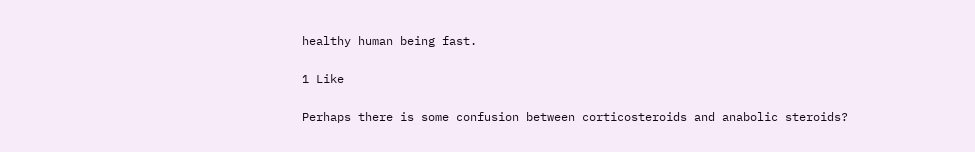healthy human being fast.

1 Like

Perhaps there is some confusion between corticosteroids and anabolic steroids?